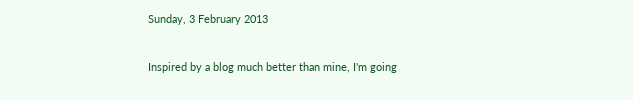Sunday, 3 February 2013


Inspired by a blog much better than mine, I'm going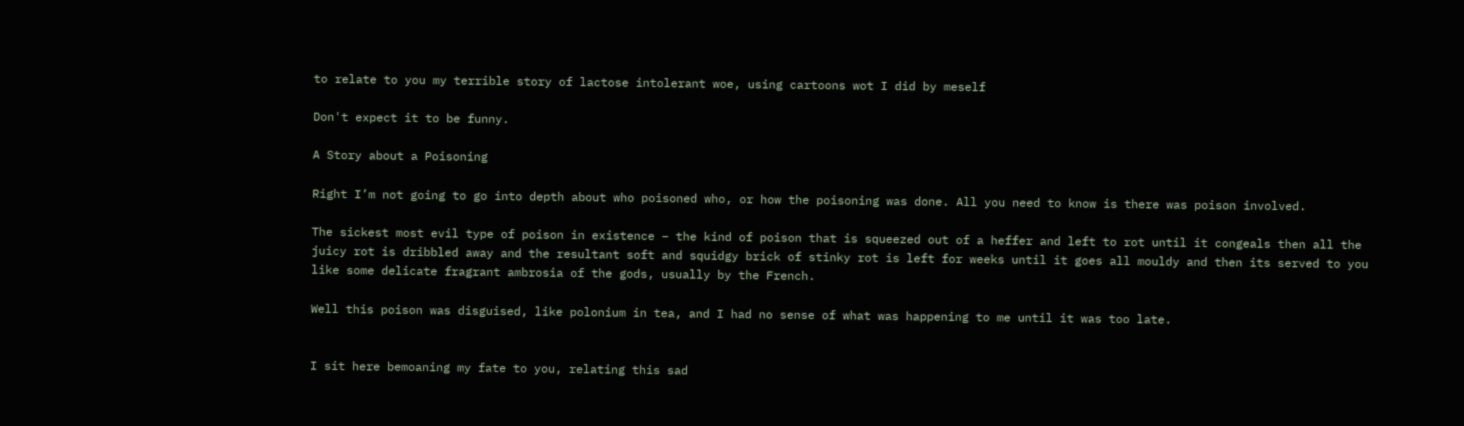to relate to you my terrible story of lactose intolerant woe, using cartoons wot I did by meself

Don't expect it to be funny.

A Story about a Poisoning

Right I’m not going to go into depth about who poisoned who, or how the poisoning was done. All you need to know is there was poison involved.

The sickest most evil type of poison in existence – the kind of poison that is squeezed out of a heffer and left to rot until it congeals then all the juicy rot is dribbled away and the resultant soft and squidgy brick of stinky rot is left for weeks until it goes all mouldy and then its served to you like some delicate fragrant ambrosia of the gods, usually by the French.

Well this poison was disguised, like polonium in tea, and I had no sense of what was happening to me until it was too late.


I sit here bemoaning my fate to you, relating this sad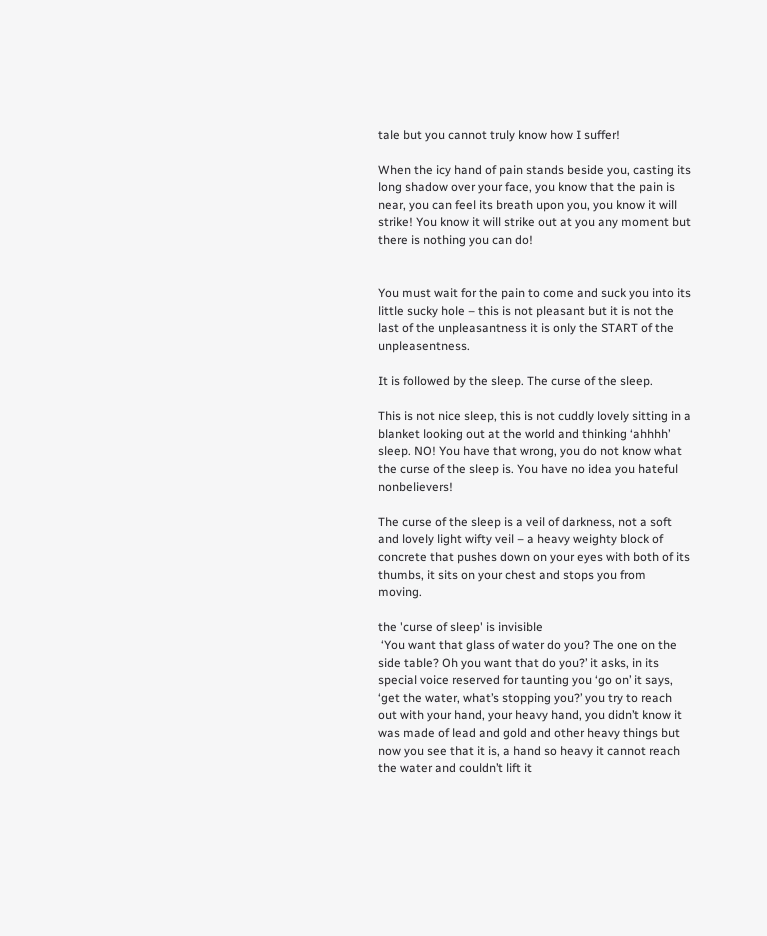tale but you cannot truly know how I suffer!

When the icy hand of pain stands beside you, casting its long shadow over your face, you know that the pain is near, you can feel its breath upon you, you know it will strike! You know it will strike out at you any moment but there is nothing you can do!


You must wait for the pain to come and suck you into its little sucky hole – this is not pleasant but it is not the last of the unpleasantness it is only the START of the unpleasentness.

It is followed by the sleep. The curse of the sleep.

This is not nice sleep, this is not cuddly lovely sitting in a blanket looking out at the world and thinking ‘ahhhh’ sleep. NO! You have that wrong, you do not know what the curse of the sleep is. You have no idea you hateful nonbelievers!

The curse of the sleep is a veil of darkness, not a soft and lovely light wifty veil – a heavy weighty block of concrete that pushes down on your eyes with both of its thumbs, it sits on your chest and stops you from moving.

the 'curse of sleep' is invisible
 ‘You want that glass of water do you? The one on the side table? Oh you want that do you?’ it asks, in its special voice reserved for taunting you ‘go on’ it says, ‘get the water, what’s stopping you?’ you try to reach out with your hand, your heavy hand, you didn’t know it was made of lead and gold and other heavy things but now you see that it is, a hand so heavy it cannot reach the water and couldn’t lift it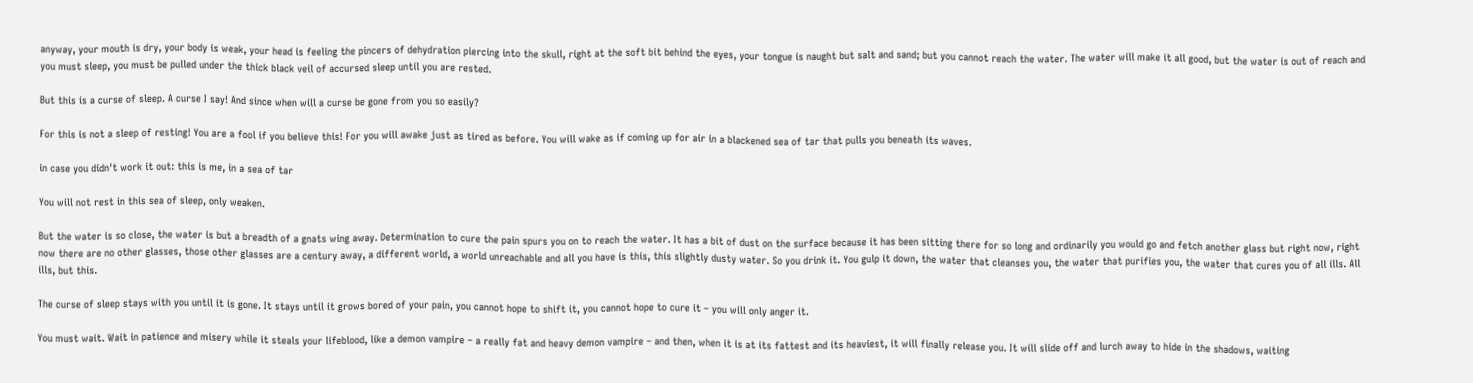anyway, your mouth is dry, your body is weak, your head is feeling the pincers of dehydration piercing into the skull, right at the soft bit behind the eyes, your tongue is naught but salt and sand; but you cannot reach the water. The water will make it all good, but the water is out of reach and you must sleep, you must be pulled under the thick black veil of accursed sleep until you are rested.

But this is a curse of sleep. A curse I say! And since when will a curse be gone from you so easily?

For this is not a sleep of resting! You are a fool if you believe this! For you will awake just as tired as before. You will wake as if coming up for air in a blackened sea of tar that pulls you beneath its waves.

in case you didn't work it out: this is me, in a sea of tar

You will not rest in this sea of sleep, only weaken.

But the water is so close, the water is but a breadth of a gnats wing away. Determination to cure the pain spurs you on to reach the water. It has a bit of dust on the surface because it has been sitting there for so long and ordinarily you would go and fetch another glass but right now, right now there are no other glasses, those other glasses are a century away, a different world, a world unreachable and all you have is this, this slightly dusty water. So you drink it. You gulp it down, the water that cleanses you, the water that purifies you, the water that cures you of all ills. All ills, but this.

The curse of sleep stays with you until it is gone. It stays until it grows bored of your pain, you cannot hope to shift it, you cannot hope to cure it – you will only anger it.

You must wait. Wait in patience and misery while it steals your lifeblood, like a demon vampire – a really fat and heavy demon vampire – and then, when it is at its fattest and its heaviest, it will finally release you. It will slide off and lurch away to hide in the shadows, waiting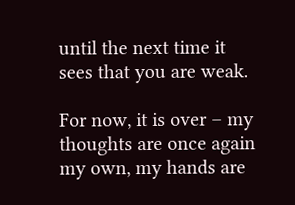until the next time it sees that you are weak.

For now, it is over – my thoughts are once again my own, my hands are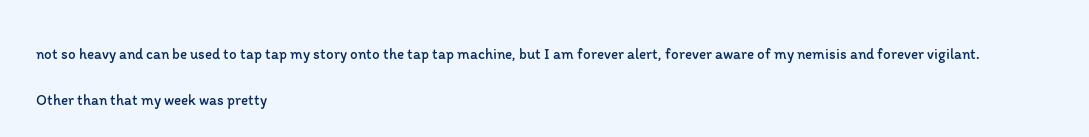not so heavy and can be used to tap tap my story onto the tap tap machine, but I am forever alert, forever aware of my nemisis and forever vigilant.

Other than that my week was pretty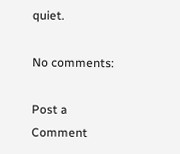quiet.

No comments:

Post a Comment